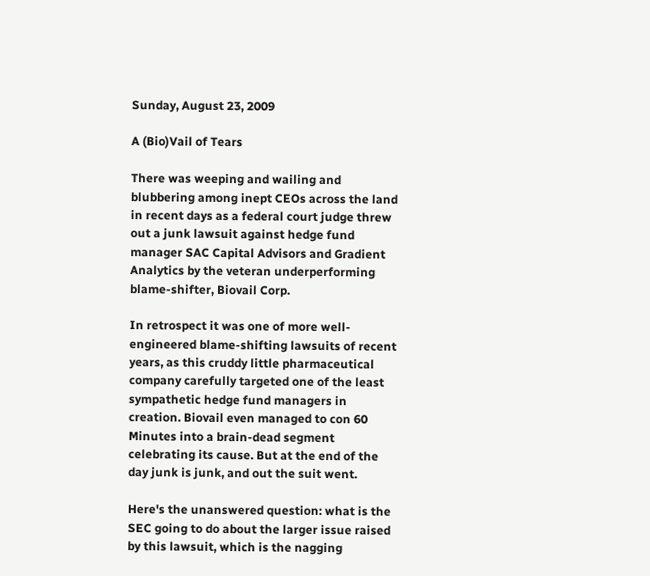Sunday, August 23, 2009

A (Bio)Vail of Tears

There was weeping and wailing and blubbering among inept CEOs across the land in recent days as a federal court judge threw out a junk lawsuit against hedge fund manager SAC Capital Advisors and Gradient Analytics by the veteran underperforming blame-shifter, Biovail Corp.

In retrospect it was one of more well-engineered blame-shifting lawsuits of recent years, as this cruddy little pharmaceutical company carefully targeted one of the least sympathetic hedge fund managers in creation. Biovail even managed to con 60 Minutes into a brain-dead segment celebrating its cause. But at the end of the day junk is junk, and out the suit went.

Here's the unanswered question: what is the SEC going to do about the larger issue raised by this lawsuit, which is the nagging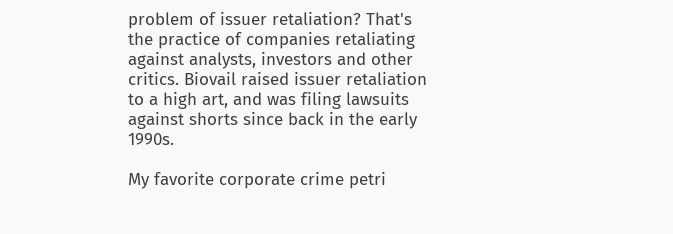problem of issuer retaliation? That's the practice of companies retaliating against analysts, investors and other critics. Biovail raised issuer retaliation to a high art, and was filing lawsuits against shorts since back in the early 1990s.

My favorite corporate crime petri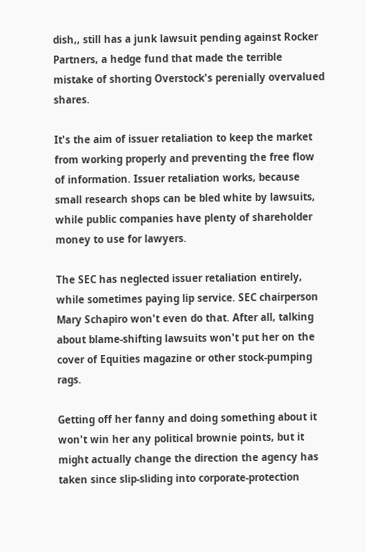dish,, still has a junk lawsuit pending against Rocker Partners, a hedge fund that made the terrible mistake of shorting Overstock's perenially overvalued shares.

It's the aim of issuer retaliation to keep the market from working properly and preventing the free flow of information. Issuer retaliation works, because small research shops can be bled white by lawsuits, while public companies have plenty of shareholder money to use for lawyers.

The SEC has neglected issuer retaliation entirely, while sometimes paying lip service. SEC chairperson Mary Schapiro won't even do that. After all, talking about blame-shifting lawsuits won't put her on the cover of Equities magazine or other stock-pumping rags.

Getting off her fanny and doing something about it won't win her any political brownie points, but it might actually change the direction the agency has taken since slip-sliding into corporate-protection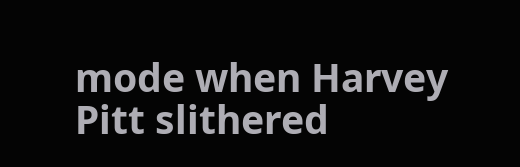mode when Harvey Pitt slithered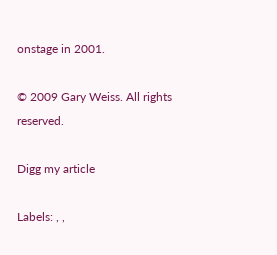onstage in 2001.

© 2009 Gary Weiss. All rights reserved.

Digg my article

Labels: , ,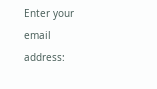Enter your email address: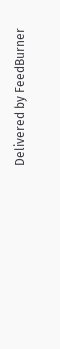Delivered by FeedBurner